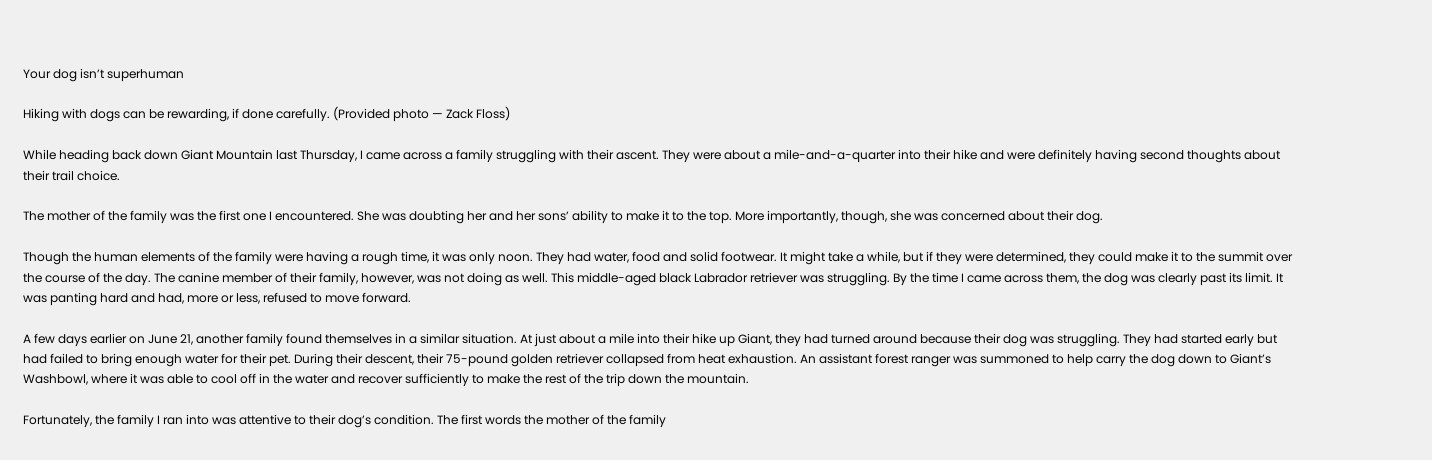Your dog isn’t superhuman

Hiking with dogs can be rewarding, if done carefully. (Provided photo — Zack Floss)

While heading back down Giant Mountain last Thursday, I came across a family struggling with their ascent. They were about a mile-and-a-quarter into their hike and were definitely having second thoughts about their trail choice.

The mother of the family was the first one I encountered. She was doubting her and her sons’ ability to make it to the top. More importantly, though, she was concerned about their dog.

Though the human elements of the family were having a rough time, it was only noon. They had water, food and solid footwear. It might take a while, but if they were determined, they could make it to the summit over the course of the day. The canine member of their family, however, was not doing as well. This middle-aged black Labrador retriever was struggling. By the time I came across them, the dog was clearly past its limit. It was panting hard and had, more or less, refused to move forward.

A few days earlier on June 21, another family found themselves in a similar situation. At just about a mile into their hike up Giant, they had turned around because their dog was struggling. They had started early but had failed to bring enough water for their pet. During their descent, their 75-pound golden retriever collapsed from heat exhaustion. An assistant forest ranger was summoned to help carry the dog down to Giant’s Washbowl, where it was able to cool off in the water and recover sufficiently to make the rest of the trip down the mountain.

Fortunately, the family I ran into was attentive to their dog’s condition. The first words the mother of the family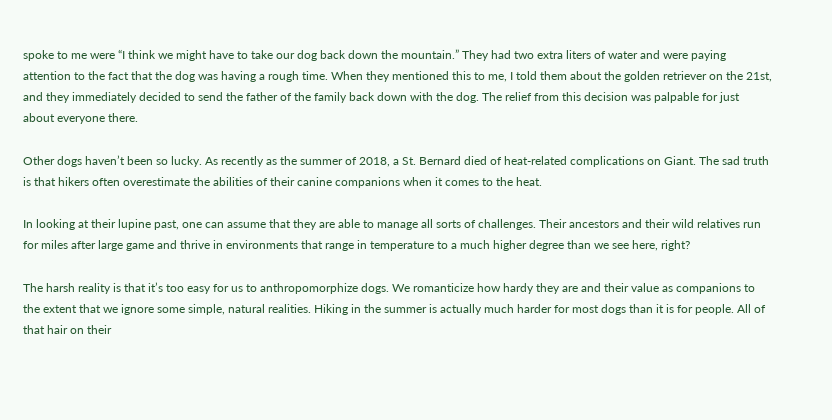spoke to me were “I think we might have to take our dog back down the mountain.” They had two extra liters of water and were paying attention to the fact that the dog was having a rough time. When they mentioned this to me, I told them about the golden retriever on the 21st, and they immediately decided to send the father of the family back down with the dog. The relief from this decision was palpable for just about everyone there.

Other dogs haven’t been so lucky. As recently as the summer of 2018, a St. Bernard died of heat-related complications on Giant. The sad truth is that hikers often overestimate the abilities of their canine companions when it comes to the heat.

In looking at their lupine past, one can assume that they are able to manage all sorts of challenges. Their ancestors and their wild relatives run for miles after large game and thrive in environments that range in temperature to a much higher degree than we see here, right?

The harsh reality is that it’s too easy for us to anthropomorphize dogs. We romanticize how hardy they are and their value as companions to the extent that we ignore some simple, natural realities. Hiking in the summer is actually much harder for most dogs than it is for people. All of that hair on their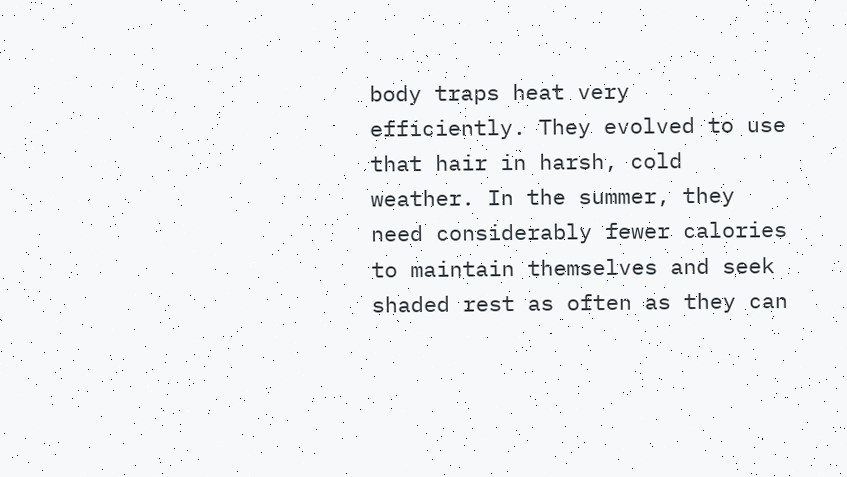body traps heat very efficiently. They evolved to use that hair in harsh, cold weather. In the summer, they need considerably fewer calories to maintain themselves and seek shaded rest as often as they can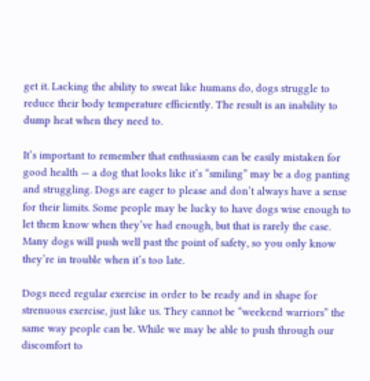get it. Lacking the ability to sweat like humans do, dogs struggle to reduce their body temperature efficiently. The result is an inability to dump heat when they need to.

It’s important to remember that enthusiasm can be easily mistaken for good health — a dog that looks like it’s “smiling” may be a dog panting and struggling. Dogs are eager to please and don’t always have a sense for their limits. Some people may be lucky to have dogs wise enough to let them know when they’ve had enough, but that is rarely the case. Many dogs will push well past the point of safety, so you only know they’re in trouble when it’s too late.

Dogs need regular exercise in order to be ready and in shape for strenuous exercise, just like us. They cannot be “weekend warriors” the same way people can be. While we may be able to push through our discomfort to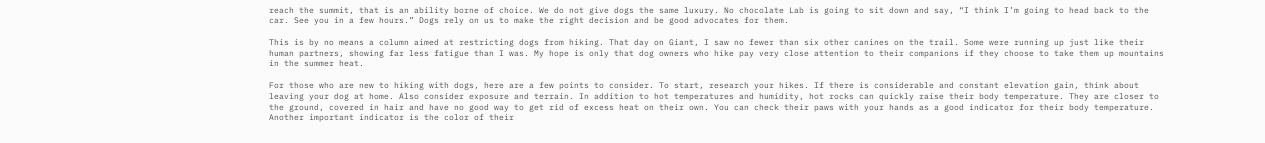reach the summit, that is an ability borne of choice. We do not give dogs the same luxury. No chocolate Lab is going to sit down and say, “I think I’m going to head back to the car. See you in a few hours.” Dogs rely on us to make the right decision and be good advocates for them.

This is by no means a column aimed at restricting dogs from hiking. That day on Giant, I saw no fewer than six other canines on the trail. Some were running up just like their human partners, showing far less fatigue than I was. My hope is only that dog owners who hike pay very close attention to their companions if they choose to take them up mountains in the summer heat.

For those who are new to hiking with dogs, here are a few points to consider. To start, research your hikes. If there is considerable and constant elevation gain, think about leaving your dog at home. Also consider exposure and terrain. In addition to hot temperatures and humidity, hot rocks can quickly raise their body temperature. They are closer to the ground, covered in hair and have no good way to get rid of excess heat on their own. You can check their paws with your hands as a good indicator for their body temperature. Another important indicator is the color of their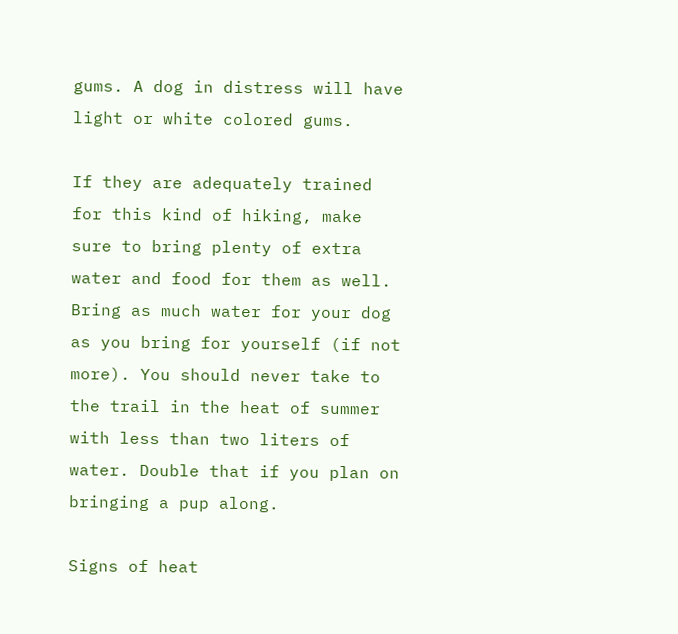gums. A dog in distress will have light or white colored gums.

If they are adequately trained for this kind of hiking, make sure to bring plenty of extra water and food for them as well. Bring as much water for your dog as you bring for yourself (if not more). You should never take to the trail in the heat of summer with less than two liters of water. Double that if you plan on bringing a pup along.

Signs of heat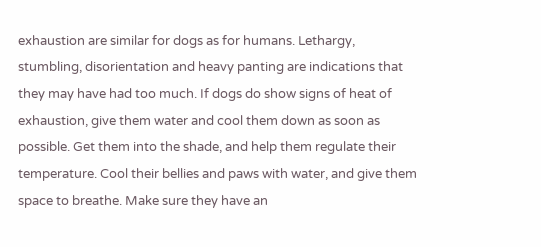exhaustion are similar for dogs as for humans. Lethargy, stumbling, disorientation and heavy panting are indications that they may have had too much. If dogs do show signs of heat of exhaustion, give them water and cool them down as soon as possible. Get them into the shade, and help them regulate their temperature. Cool their bellies and paws with water, and give them space to breathe. Make sure they have an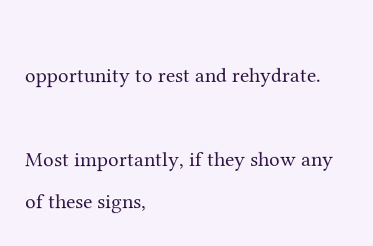opportunity to rest and rehydrate.

Most importantly, if they show any of these signs,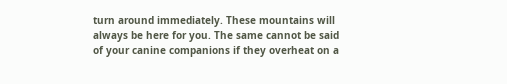turn around immediately. These mountains will always be here for you. The same cannot be said of your canine companions if they overheat on a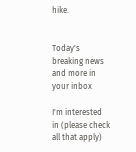hike.


Today's breaking news and more in your inbox

I'm interested in (please check all that apply)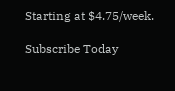Starting at $4.75/week.

Subscribe Today